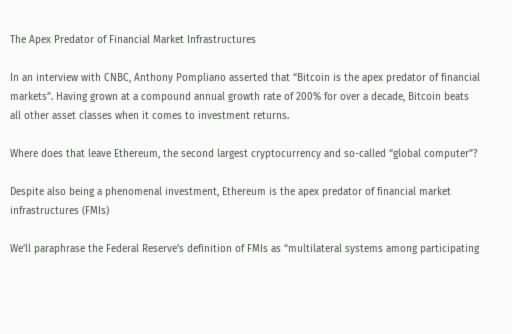The Apex Predator of Financial Market Infrastructures

In an interview with CNBC, Anthony Pompliano asserted that “Bitcoin is the apex predator of financial markets”. Having grown at a compound annual growth rate of 200% for over a decade, Bitcoin beats all other asset classes when it comes to investment returns.

Where does that leave Ethereum, the second largest cryptocurrency and so-called “global computer”?

Despite also being a phenomenal investment, Ethereum is the apex predator of financial market infrastructures (FMIs)

We’ll paraphrase the Federal Reserve’s definition of FMIs as “multilateral systems among participating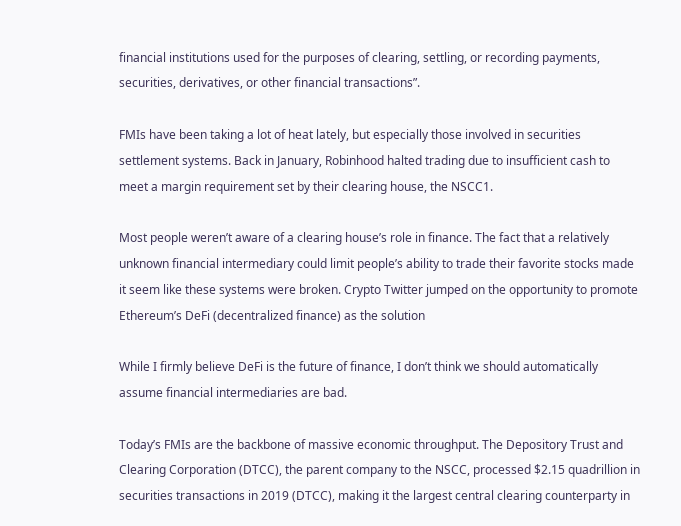financial institutions used for the purposes of clearing, settling, or recording payments, securities, derivatives, or other financial transactions”.

FMIs have been taking a lot of heat lately, but especially those involved in securities settlement systems. Back in January, Robinhood halted trading due to insufficient cash to meet a margin requirement set by their clearing house, the NSCC1.

Most people weren’t aware of a clearing house’s role in finance. The fact that a relatively unknown financial intermediary could limit people’s ability to trade their favorite stocks made it seem like these systems were broken. Crypto Twitter jumped on the opportunity to promote Ethereum’s DeFi (decentralized finance) as the solution

While I firmly believe DeFi is the future of finance, I don’t think we should automatically assume financial intermediaries are bad.

Today’s FMIs are the backbone of massive economic throughput. The Depository Trust and Clearing Corporation (DTCC), the parent company to the NSCC, processed $2.15 quadrillion in securities transactions in 2019 (DTCC), making it the largest central clearing counterparty in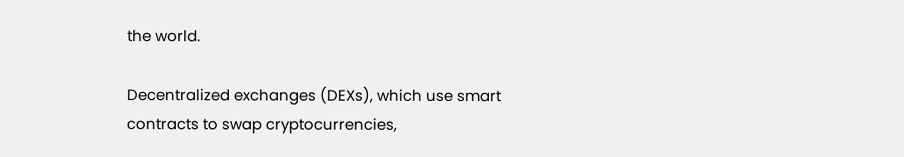the world.

Decentralized exchanges (DEXs), which use smart contracts to swap cryptocurrencies,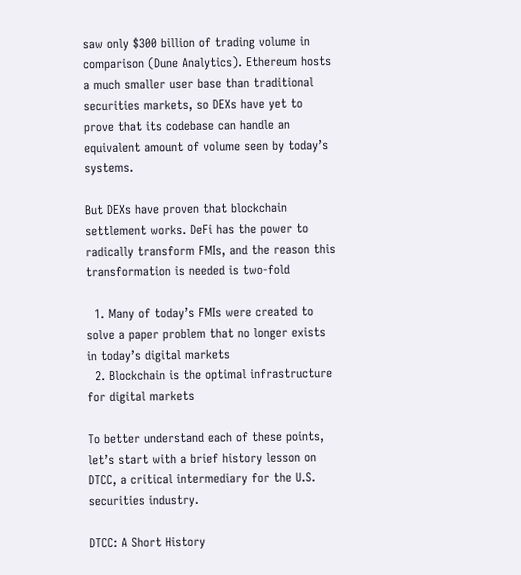saw only $300 billion of trading volume in comparison (Dune Analytics). Ethereum hosts a much smaller user base than traditional securities markets, so DEXs have yet to prove that its codebase can handle an equivalent amount of volume seen by today’s systems.

But DEXs have proven that blockchain settlement works. DeFi has the power to radically transform FMIs, and the reason this transformation is needed is two-fold

  1. Many of today’s FMIs were created to solve a paper problem that no longer exists in today’s digital markets
  2. Blockchain is the optimal infrastructure for digital markets

To better understand each of these points, let’s start with a brief history lesson on DTCC, a critical intermediary for the U.S. securities industry.

DTCC: A Short History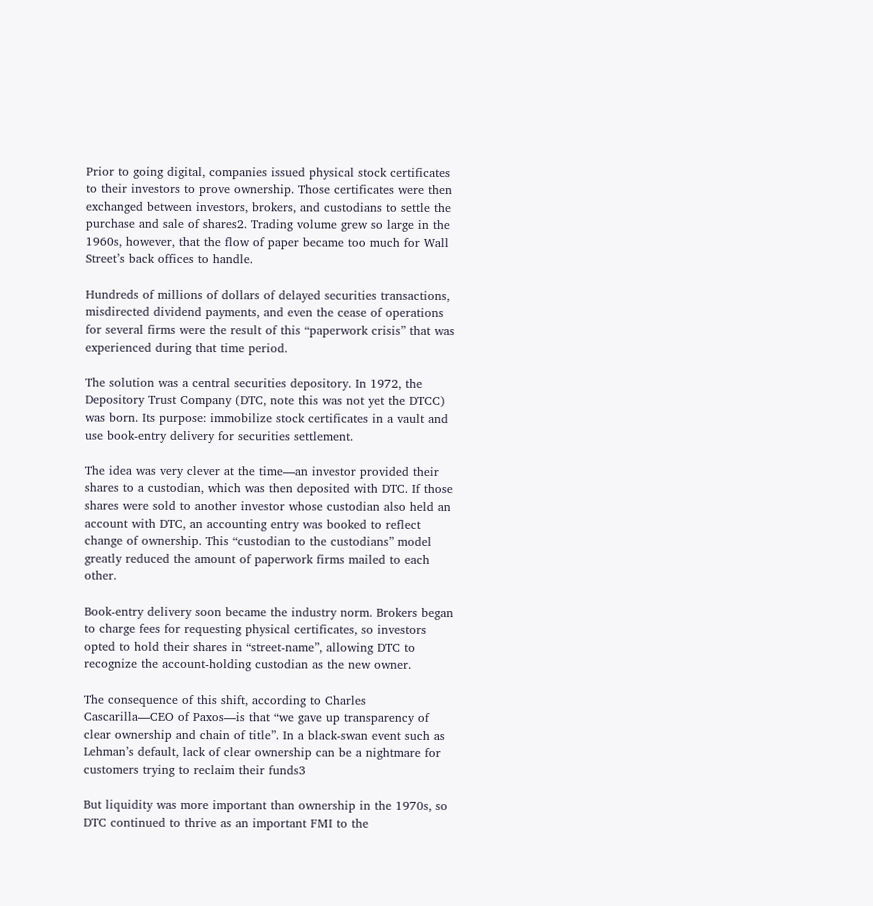Prior to going digital, companies issued physical stock certificates to their investors to prove ownership. Those certificates were then exchanged between investors, brokers, and custodians to settle the purchase and sale of shares2. Trading volume grew so large in the 1960s, however, that the flow of paper became too much for Wall Street’s back offices to handle.

Hundreds of millions of dollars of delayed securities transactions, misdirected dividend payments, and even the cease of operations for several firms were the result of this “paperwork crisis” that was experienced during that time period.

The solution was a central securities depository. In 1972, the Depository Trust Company (DTC, note this was not yet the DTCC) was born. Its purpose: immobilize stock certificates in a vault and use book-entry delivery for securities settlement.

The idea was very clever at the time—an investor provided their shares to a custodian, which was then deposited with DTC. If those shares were sold to another investor whose custodian also held an account with DTC, an accounting entry was booked to reflect change of ownership. This “custodian to the custodians” model greatly reduced the amount of paperwork firms mailed to each other.

Book-entry delivery soon became the industry norm. Brokers began to charge fees for requesting physical certificates, so investors opted to hold their shares in “street-name”, allowing DTC to recognize the account-holding custodian as the new owner.

The consequence of this shift, according to Charles Cascarilla—CEO of Paxos—is that “we gave up transparency of clear ownership and chain of title”. In a black-swan event such as Lehman’s default, lack of clear ownership can be a nightmare for customers trying to reclaim their funds3

But liquidity was more important than ownership in the 1970s, so DTC continued to thrive as an important FMI to the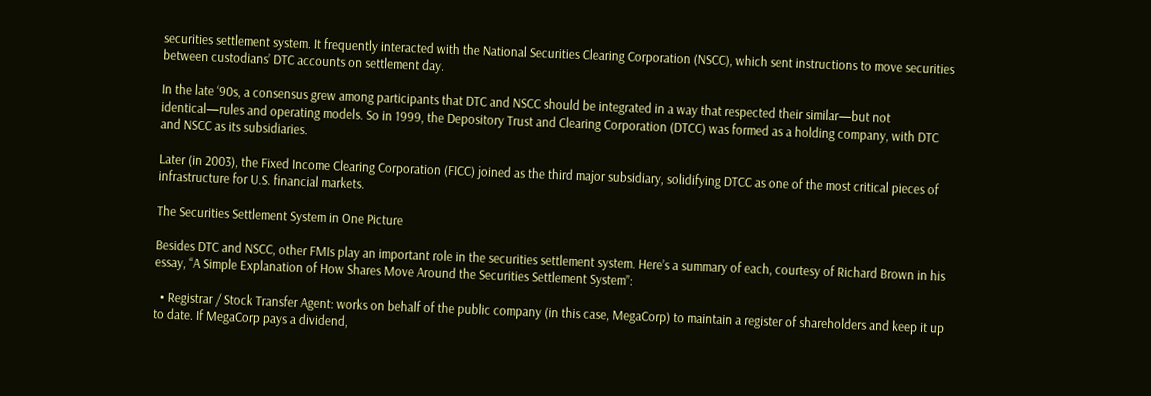securities settlement system. It frequently interacted with the National Securities Clearing Corporation (NSCC), which sent instructions to move securities between custodians’ DTC accounts on settlement day.

In the late ‘90s, a consensus grew among participants that DTC and NSCC should be integrated in a way that respected their similar—but not identical—rules and operating models. So in 1999, the Depository Trust and Clearing Corporation (DTCC) was formed as a holding company, with DTC and NSCC as its subsidiaries.

Later (in 2003), the Fixed Income Clearing Corporation (FICC) joined as the third major subsidiary, solidifying DTCC as one of the most critical pieces of infrastructure for U.S. financial markets.

The Securities Settlement System in One Picture

Besides DTC and NSCC, other FMIs play an important role in the securities settlement system. Here’s a summary of each, courtesy of Richard Brown in his essay, “A Simple Explanation of How Shares Move Around the Securities Settlement System”:

  • Registrar / Stock Transfer Agent: works on behalf of the public company (in this case, MegaCorp) to maintain a register of shareholders and keep it up to date. If MegaCorp pays a dividend,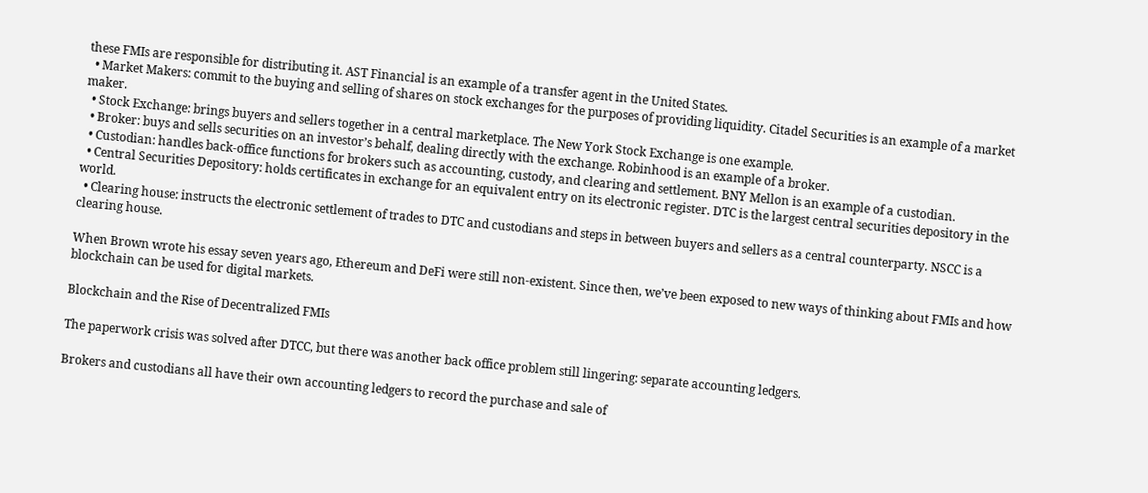these FMIs are responsible for distributing it. AST Financial is an example of a transfer agent in the United States.
  • Market Makers: commit to the buying and selling of shares on stock exchanges for the purposes of providing liquidity. Citadel Securities is an example of a market maker.
  • Stock Exchange: brings buyers and sellers together in a central marketplace. The New York Stock Exchange is one example.
  • Broker: buys and sells securities on an investor’s behalf, dealing directly with the exchange. Robinhood is an example of a broker.
  • Custodian: handles back-office functions for brokers such as accounting, custody, and clearing and settlement. BNY Mellon is an example of a custodian.
  • Central Securities Depository: holds certificates in exchange for an equivalent entry on its electronic register. DTC is the largest central securities depository in the world.
  • Clearing house: instructs the electronic settlement of trades to DTC and custodians and steps in between buyers and sellers as a central counterparty. NSCC is a clearing house.

When Brown wrote his essay seven years ago, Ethereum and DeFi were still non-existent. Since then, we’ve been exposed to new ways of thinking about FMIs and how blockchain can be used for digital markets.

Blockchain and the Rise of Decentralized FMIs

The paperwork crisis was solved after DTCC, but there was another back office problem still lingering: separate accounting ledgers.

Brokers and custodians all have their own accounting ledgers to record the purchase and sale of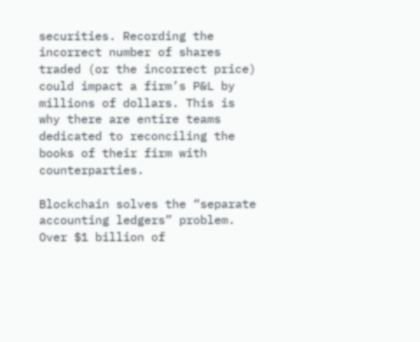securities. Recording the incorrect number of shares traded (or the incorrect price) could impact a firm’s P&L by millions of dollars. This is why there are entire teams dedicated to reconciling the books of their firm with counterparties.

Blockchain solves the “separate accounting ledgers” problem. Over $1 billion of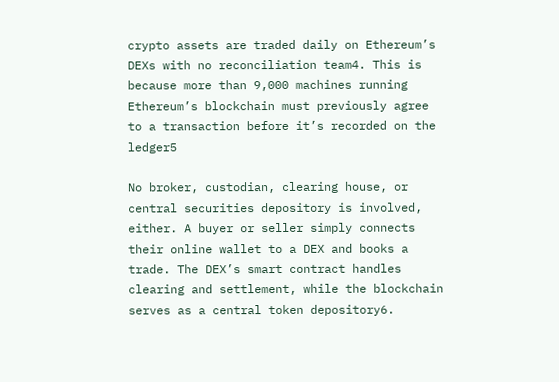crypto assets are traded daily on Ethereum’s DEXs with no reconciliation team4. This is because more than 9,000 machines running Ethereum’s blockchain must previously agree to a transaction before it’s recorded on the ledger5

No broker, custodian, clearing house, or central securities depository is involved, either. A buyer or seller simply connects their online wallet to a DEX and books a trade. The DEX’s smart contract handles clearing and settlement, while the blockchain serves as a central token depository6.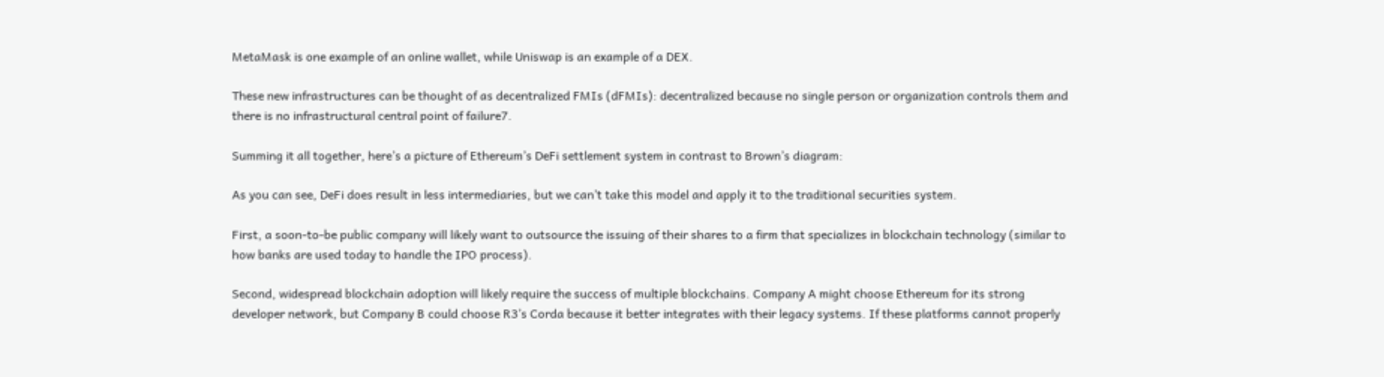MetaMask is one example of an online wallet, while Uniswap is an example of a DEX.

These new infrastructures can be thought of as decentralized FMIs (dFMIs): decentralized because no single person or organization controls them and there is no infrastructural central point of failure7.

Summing it all together, here’s a picture of Ethereum’s DeFi settlement system in contrast to Brown’s diagram:

As you can see, DeFi does result in less intermediaries, but we can’t take this model and apply it to the traditional securities system.

First, a soon-to-be public company will likely want to outsource the issuing of their shares to a firm that specializes in blockchain technology (similar to how banks are used today to handle the IPO process).

Second, widespread blockchain adoption will likely require the success of multiple blockchains. Company A might choose Ethereum for its strong developer network, but Company B could choose R3’s Corda because it better integrates with their legacy systems. If these platforms cannot properly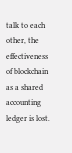talk to each other, the effectiveness of blockchain as a shared accounting ledger is lost.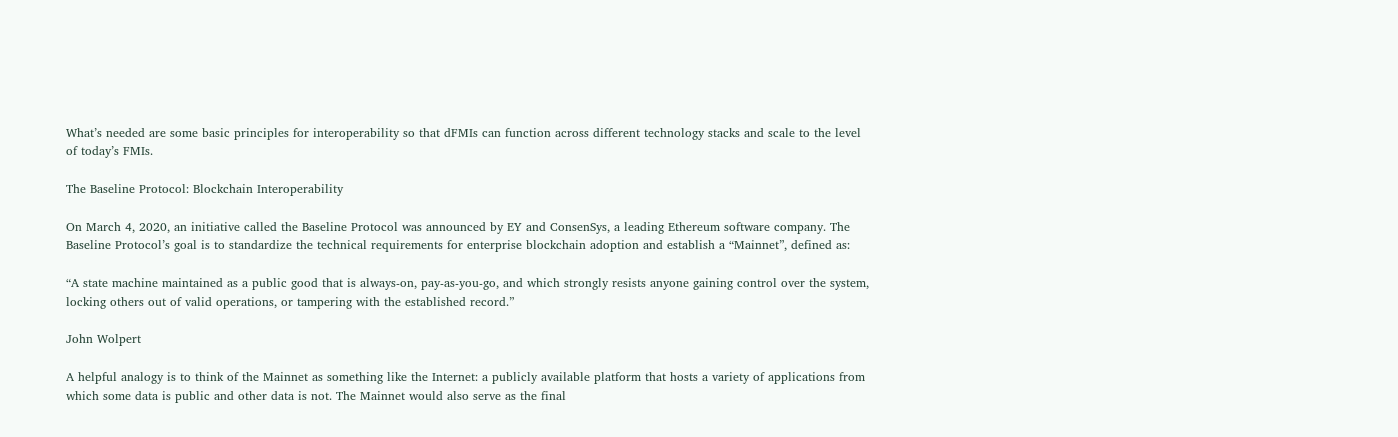What’s needed are some basic principles for interoperability so that dFMIs can function across different technology stacks and scale to the level of today’s FMIs.

The Baseline Protocol: Blockchain Interoperability

On March 4, 2020, an initiative called the Baseline Protocol was announced by EY and ConsenSys, a leading Ethereum software company. The Baseline Protocol’s goal is to standardize the technical requirements for enterprise blockchain adoption and establish a “Mainnet”, defined as:

“A state machine maintained as a public good that is always-on, pay-as-you-go, and which strongly resists anyone gaining control over the system, locking others out of valid operations, or tampering with the established record.”

John Wolpert

A helpful analogy is to think of the Mainnet as something like the Internet: a publicly available platform that hosts a variety of applications from which some data is public and other data is not. The Mainnet would also serve as the final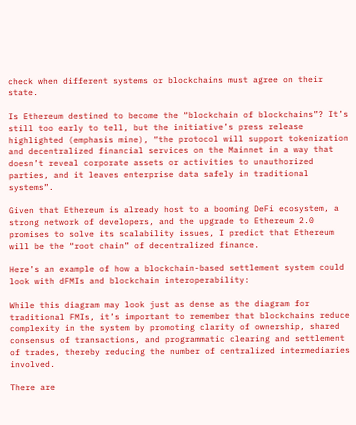check when different systems or blockchains must agree on their state.

Is Ethereum destined to become the “blockchain of blockchains”? It’s still too early to tell, but the initiative’s press release highlighted (emphasis mine), “the protocol will support tokenization and decentralized financial services on the Mainnet in a way that doesn’t reveal corporate assets or activities to unauthorized parties, and it leaves enterprise data safely in traditional systems”.

Given that Ethereum is already host to a booming DeFi ecosystem, a strong network of developers, and the upgrade to Ethereum 2.0 promises to solve its scalability issues, I predict that Ethereum will be the “root chain” of decentralized finance.

Here’s an example of how a blockchain-based settlement system could look with dFMIs and blockchain interoperability:

While this diagram may look just as dense as the diagram for traditional FMIs, it’s important to remember that blockchains reduce complexity in the system by promoting clarity of ownership, shared consensus of transactions, and programmatic clearing and settlement of trades, thereby reducing the number of centralized intermediaries involved.

There are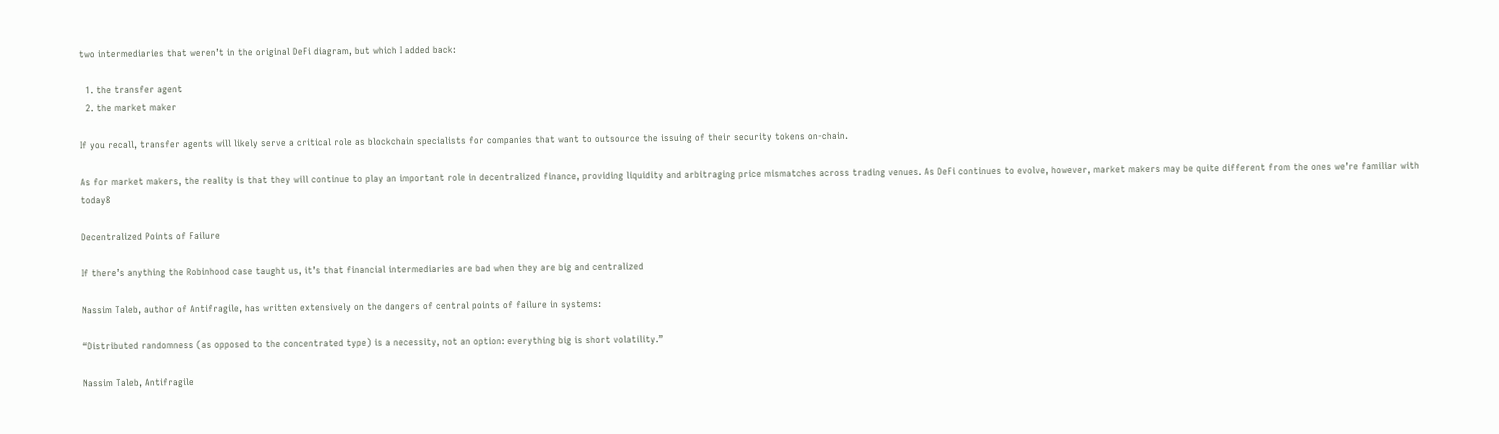two intermediaries that weren’t in the original DeFi diagram, but which I added back:

  1. the transfer agent
  2. the market maker

If you recall, transfer agents will likely serve a critical role as blockchain specialists for companies that want to outsource the issuing of their security tokens on-chain.

As for market makers, the reality is that they will continue to play an important role in decentralized finance, providing liquidity and arbitraging price mismatches across trading venues. As DeFi continues to evolve, however, market makers may be quite different from the ones we’re familiar with today8

Decentralized Points of Failure

If there’s anything the Robinhood case taught us, it’s that financial intermediaries are bad when they are big and centralized

Nassim Taleb, author of Antifragile, has written extensively on the dangers of central points of failure in systems:

“Distributed randomness (as opposed to the concentrated type) is a necessity, not an option: everything big is short volatility.”

Nassim Taleb, Antifragile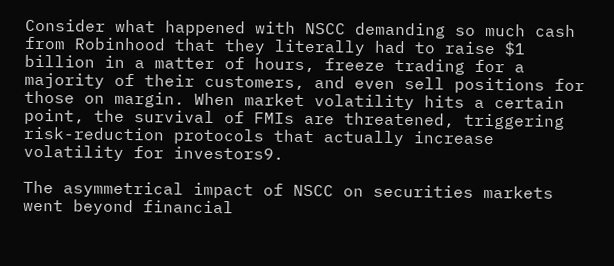Consider what happened with NSCC demanding so much cash from Robinhood that they literally had to raise $1 billion in a matter of hours, freeze trading for a majority of their customers, and even sell positions for those on margin. When market volatility hits a certain  point, the survival of FMIs are threatened, triggering risk-reduction protocols that actually increase volatility for investors9.

The asymmetrical impact of NSCC on securities markets went beyond financial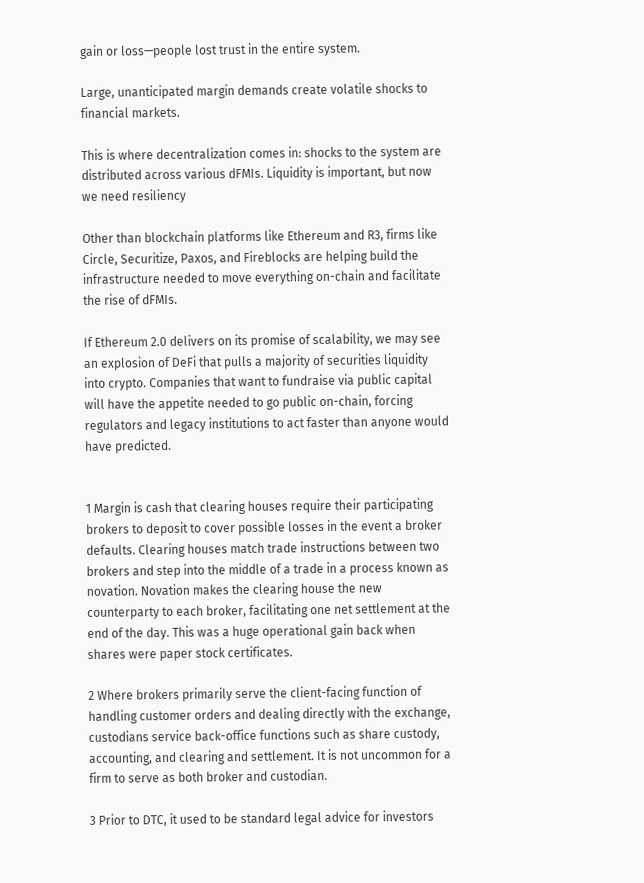gain or loss—people lost trust in the entire system.

Large, unanticipated margin demands create volatile shocks to financial markets.

This is where decentralization comes in: shocks to the system are distributed across various dFMIs. Liquidity is important, but now we need resiliency

Other than blockchain platforms like Ethereum and R3, firms like Circle, Securitize, Paxos, and Fireblocks are helping build the infrastructure needed to move everything on-chain and facilitate the rise of dFMIs.

If Ethereum 2.0 delivers on its promise of scalability, we may see an explosion of DeFi that pulls a majority of securities liquidity into crypto. Companies that want to fundraise via public capital will have the appetite needed to go public on-chain, forcing regulators and legacy institutions to act faster than anyone would have predicted.


1 Margin is cash that clearing houses require their participating brokers to deposit to cover possible losses in the event a broker defaults. Clearing houses match trade instructions between two brokers and step into the middle of a trade in a process known as novation. Novation makes the clearing house the new counterparty to each broker, facilitating one net settlement at the end of the day. This was a huge operational gain back when shares were paper stock certificates.

2 Where brokers primarily serve the client-facing function of handling customer orders and dealing directly with the exchange, custodians service back-office functions such as share custody, accounting, and clearing and settlement. It is not uncommon for a firm to serve as both broker and custodian.

3 Prior to DTC, it used to be standard legal advice for investors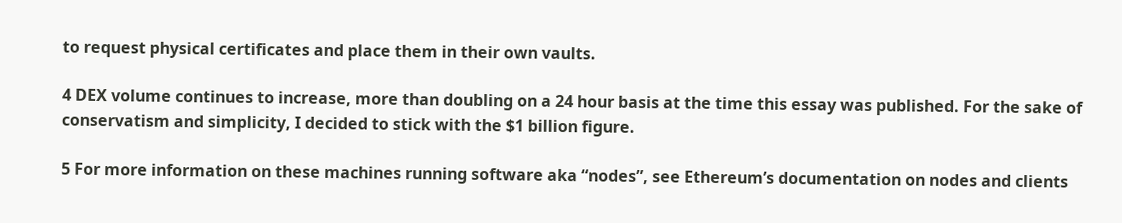to request physical certificates and place them in their own vaults.

4 DEX volume continues to increase, more than doubling on a 24 hour basis at the time this essay was published. For the sake of conservatism and simplicity, I decided to stick with the $1 billion figure.

5 For more information on these machines running software aka “nodes”, see Ethereum’s documentation on nodes and clients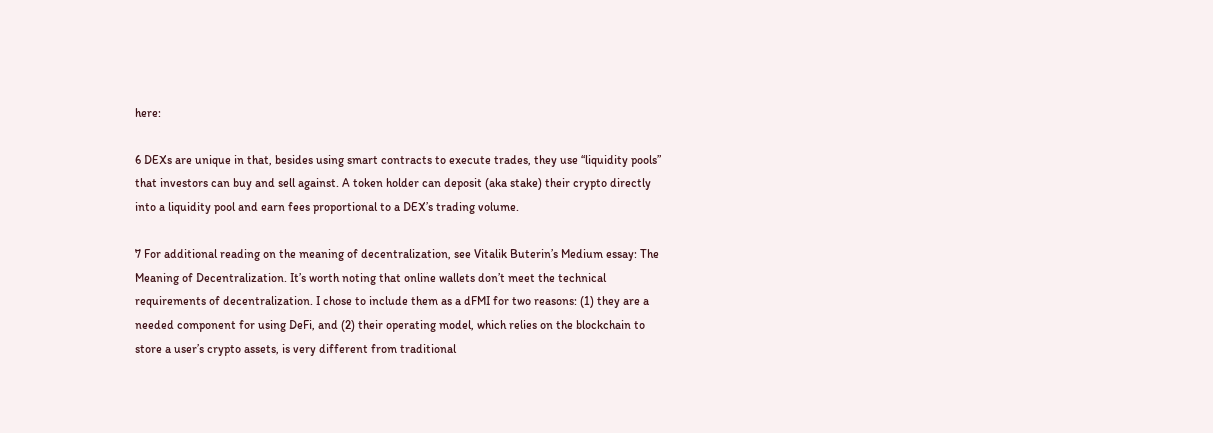here:

6 DEXs are unique in that, besides using smart contracts to execute trades, they use “liquidity pools” that investors can buy and sell against. A token holder can deposit (aka stake) their crypto directly into a liquidity pool and earn fees proportional to a DEX’s trading volume.

7 For additional reading on the meaning of decentralization, see Vitalik Buterin’s Medium essay: The Meaning of Decentralization. It’s worth noting that online wallets don’t meet the technical requirements of decentralization. I chose to include them as a dFMI for two reasons: (1) they are a needed component for using DeFi, and (2) their operating model, which relies on the blockchain to store a user’s crypto assets, is very different from traditional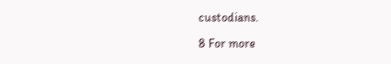custodians.

8 For more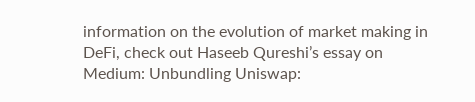information on the evolution of market making in DeFi, check out Haseeb Qureshi’s essay on Medium: Unbundling Uniswap: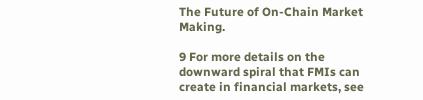The Future of On-Chain Market Making.

9 For more details on the downward spiral that FMIs can create in financial markets, see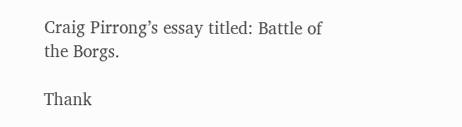Craig Pirrong’s essay titled: Battle of the Borgs.

Thank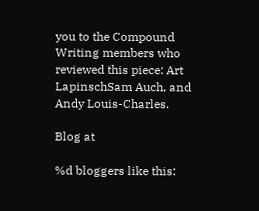you to the Compound Writing members who reviewed this piece: Art LapinschSam Auch, and Andy Louis-Charles.

Blog at

%d bloggers like this: